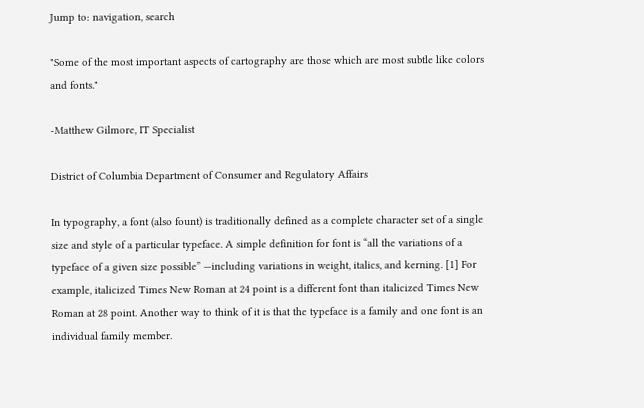Jump to: navigation, search

"Some of the most important aspects of cartography are those which are most subtle like colors and fonts."

-Matthew Gilmore, IT Specialist

District of Columbia Department of Consumer and Regulatory Affairs

In typography, a font (also fount) is traditionally defined as a complete character set of a single size and style of a particular typeface. A simple definition for font is “all the variations of a typeface of a given size possible” —including variations in weight, italics, and kerning. [1] For example, italicized Times New Roman at 24 point is a different font than italicized Times New Roman at 28 point. Another way to think of it is that the typeface is a family and one font is an individual family member.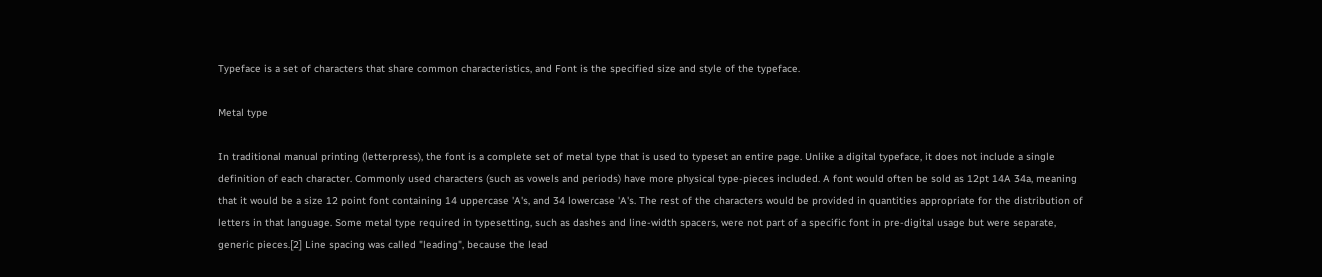Typeface is a set of characters that share common characteristics, and Font is the specified size and style of the typeface.

Metal type

In traditional manual printing (letterpress), the font is a complete set of metal type that is used to typeset an entire page. Unlike a digital typeface, it does not include a single definition of each character. Commonly used characters (such as vowels and periods) have more physical type-pieces included. A font would often be sold as 12pt 14A 34a, meaning that it would be a size 12 point font containing 14 uppercase 'A's, and 34 lowercase 'A's. The rest of the characters would be provided in quantities appropriate for the distribution of letters in that language. Some metal type required in typesetting, such as dashes and line-width spacers, were not part of a specific font in pre-digital usage but were separate, generic pieces.[2] Line spacing was called "leading", because the lead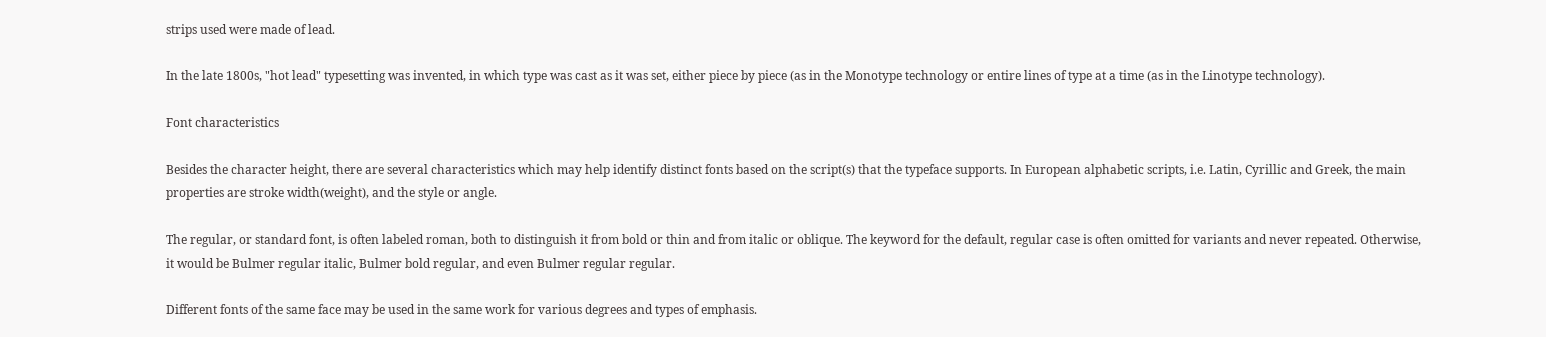strips used were made of lead.

In the late 1800s, "hot lead" typesetting was invented, in which type was cast as it was set, either piece by piece (as in the Monotype technology or entire lines of type at a time (as in the Linotype technology).

Font characteristics

Besides the character height, there are several characteristics which may help identify distinct fonts based on the script(s) that the typeface supports. In European alphabetic scripts, i.e. Latin, Cyrillic and Greek, the main properties are stroke width(weight), and the style or angle.

The regular, or standard font, is often labeled roman, both to distinguish it from bold or thin and from italic or oblique. The keyword for the default, regular case is often omitted for variants and never repeated. Otherwise, it would be Bulmer regular italic, Bulmer bold regular, and even Bulmer regular regular.

Different fonts of the same face may be used in the same work for various degrees and types of emphasis.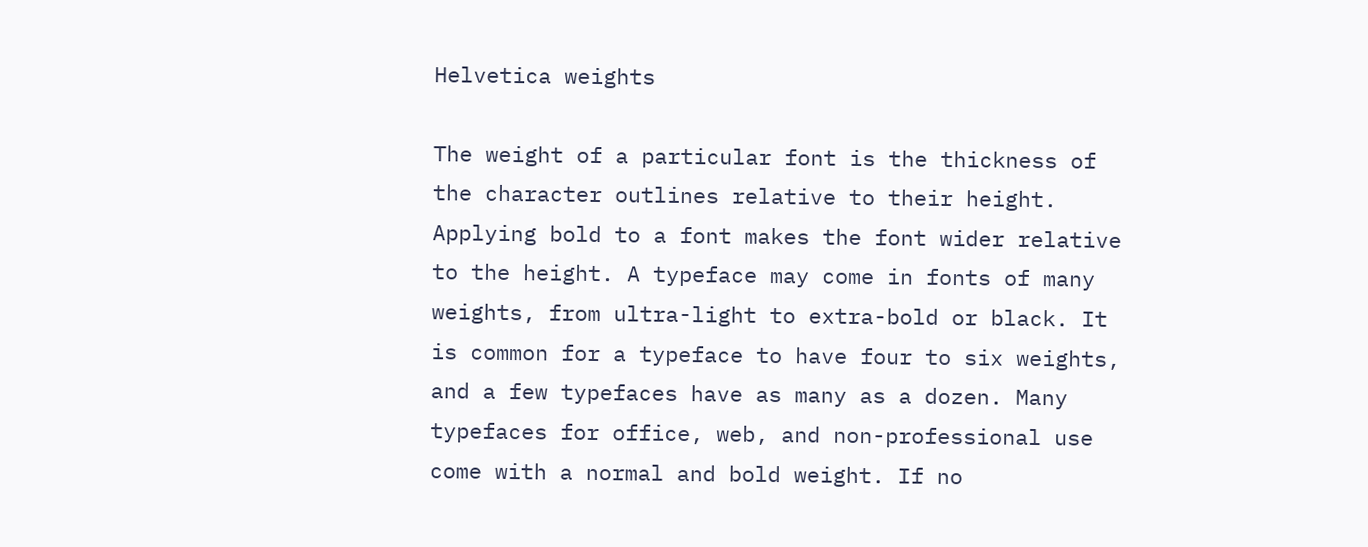Helvetica weights

The weight of a particular font is the thickness of the character outlines relative to their height. Applying bold to a font makes the font wider relative to the height. A typeface may come in fonts of many weights, from ultra-light to extra-bold or black. It is common for a typeface to have four to six weights, and a few typefaces have as many as a dozen. Many typefaces for office, web, and non-professional use come with a normal and bold weight. If no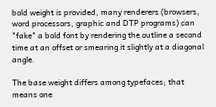bold weight is provided, many renderers (browsers, word processors, graphic and DTP programs) can "fake" a bold font by rendering the outline a second time at an offset or smearing it slightly at a diagonal angle.

The base weight differs among typefaces; that means one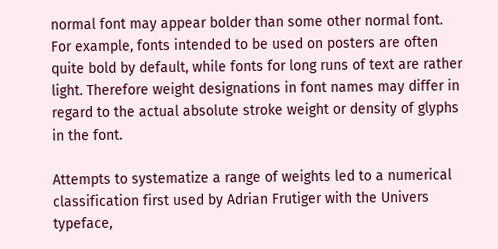normal font may appear bolder than some other normal font. For example, fonts intended to be used on posters are often quite bold by default, while fonts for long runs of text are rather light. Therefore weight designations in font names may differ in regard to the actual absolute stroke weight or density of glyphs in the font.

Attempts to systematize a range of weights led to a numerical classification first used by Adrian Frutiger with the Univers typeface,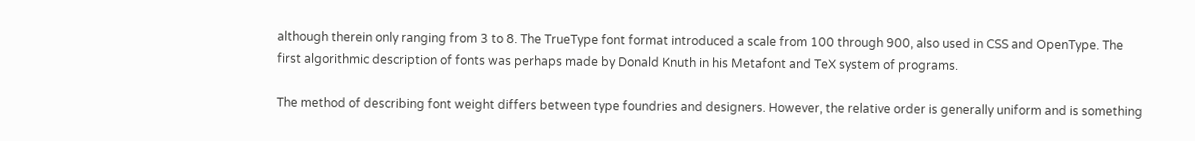although therein only ranging from 3 to 8. The TrueType font format introduced a scale from 100 through 900, also used in CSS and OpenType. The first algorithmic description of fonts was perhaps made by Donald Knuth in his Metafont and TeX system of programs.

The method of describing font weight differs between type foundries and designers. However, the relative order is generally uniform and is something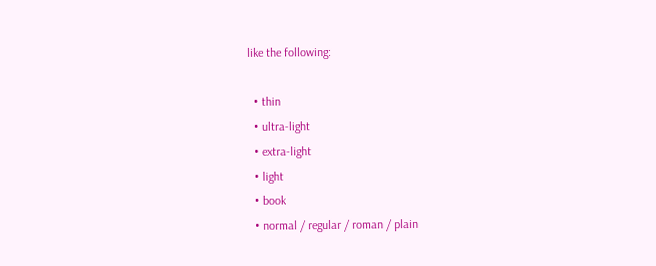like the following:

  • thin
  • ultra-light
  • extra-light
  • light
  • book
  • normal / regular / roman / plain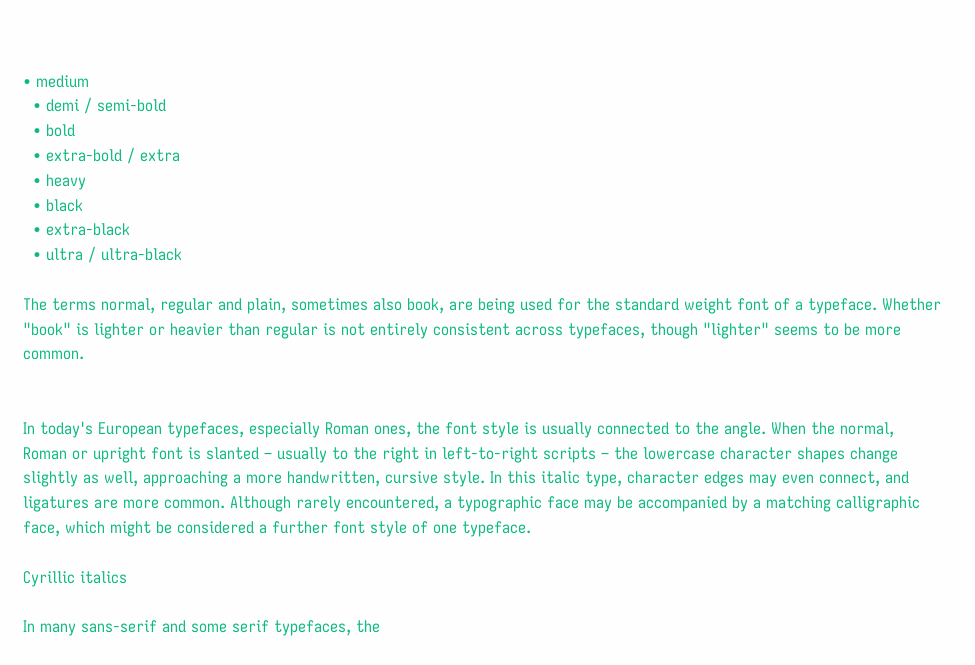• medium
  • demi / semi-bold
  • bold
  • extra-bold / extra
  • heavy
  • black
  • extra-black
  • ultra / ultra-black

The terms normal, regular and plain, sometimes also book, are being used for the standard weight font of a typeface. Whether "book" is lighter or heavier than regular is not entirely consistent across typefaces, though "lighter" seems to be more common.


In today's European typefaces, especially Roman ones, the font style is usually connected to the angle. When the normal, Roman or upright font is slanted – usually to the right in left-to-right scripts – the lowercase character shapes change slightly as well, approaching a more handwritten, cursive style. In this italic type, character edges may even connect, and ligatures are more common. Although rarely encountered, a typographic face may be accompanied by a matching calligraphic face, which might be considered a further font style of one typeface.

Cyrillic italics

In many sans-serif and some serif typefaces, the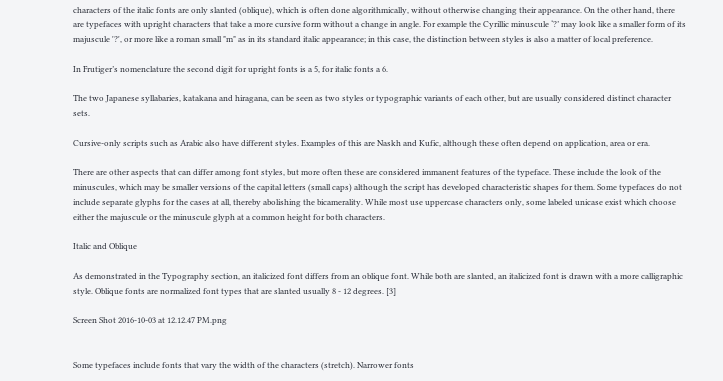characters of the italic fonts are only slanted (oblique), which is often done algorithmically, without otherwise changing their appearance. On the other hand, there are typefaces with upright characters that take a more cursive form without a change in angle. For example the Cyrillic minuscule ‘?’ may look like a smaller form of its majuscule '?', or more like a roman small "m" as in its standard italic appearance; in this case, the distinction between styles is also a matter of local preference.

In Frutiger’s nomenclature the second digit for upright fonts is a 5, for italic fonts a 6.

The two Japanese syllabaries, katakana and hiragana, can be seen as two styles or typographic variants of each other, but are usually considered distinct character sets.

Cursive-only scripts such as Arabic also have different styles. Examples of this are Naskh and Kufic, although these often depend on application, area or era.

There are other aspects that can differ among font styles, but more often these are considered immanent features of the typeface. These include the look of the minuscules, which may be smaller versions of the capital letters (small caps) although the script has developed characteristic shapes for them. Some typefaces do not include separate glyphs for the cases at all, thereby abolishing the bicamerality. While most use uppercase characters only, some labeled unicase exist which choose either the majuscule or the minuscule glyph at a common height for both characters.

Italic and Oblique

As demonstrated in the Typography section, an italicized font differs from an oblique font. While both are slanted, an italicized font is drawn with a more calligraphic style. Oblique fonts are normalized font types that are slanted usually 8 - 12 degrees. [3]

Screen Shot 2016-10-03 at 12.12.47 PM.png


Some typefaces include fonts that vary the width of the characters (stretch). Narrower fonts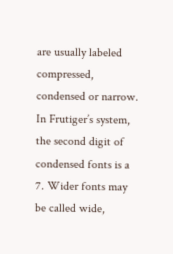are usually labeled compressed, condensed or narrow. In Frutiger’s system, the second digit of condensed fonts is a 7. Wider fonts may be called wide,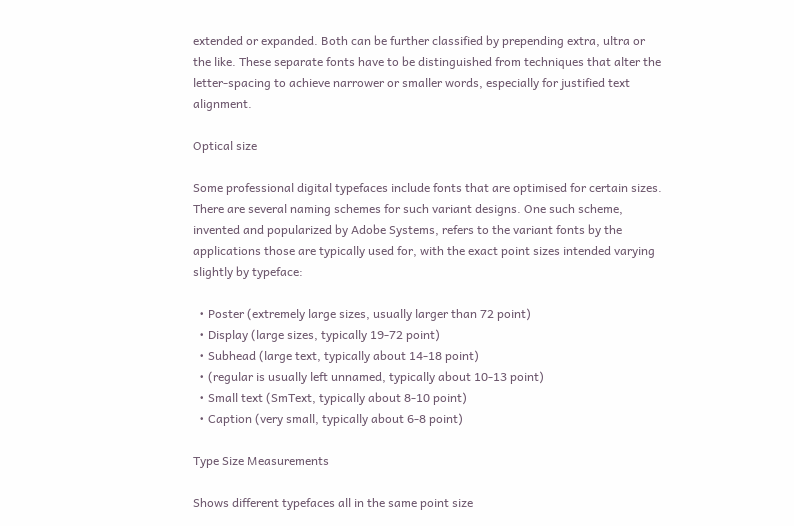extended or expanded. Both can be further classified by prepending extra, ultra or the like. These separate fonts have to be distinguished from techniques that alter the letter-spacing to achieve narrower or smaller words, especially for justified text alignment.

Optical size

Some professional digital typefaces include fonts that are optimised for certain sizes. There are several naming schemes for such variant designs. One such scheme, invented and popularized by Adobe Systems, refers to the variant fonts by the applications those are typically used for, with the exact point sizes intended varying slightly by typeface:

  • Poster (extremely large sizes, usually larger than 72 point)
  • Display (large sizes, typically 19-72 point)
  • Subhead (large text, typically about 14-18 point)
  • (regular is usually left unnamed, typically about 10-13 point)
  • Small text (SmText, typically about 8-10 point)
  • Caption (very small, typically about 6-8 point)

Type Size Measurements

Shows different typefaces all in the same point size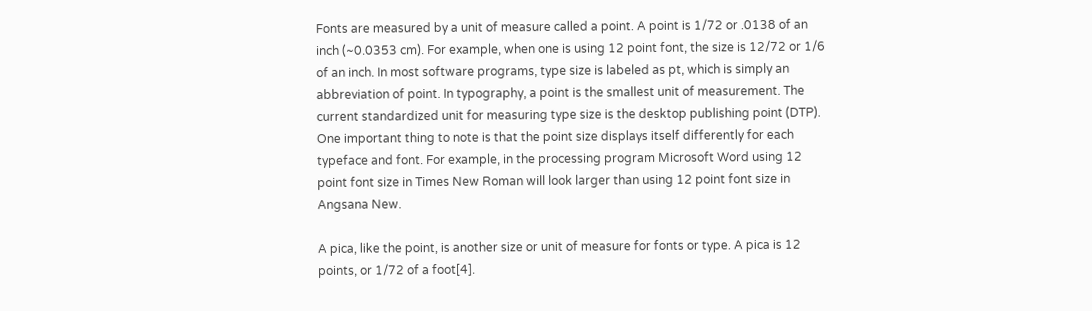Fonts are measured by a unit of measure called a point. A point is 1/72 or .0138 of an inch (~0.0353 cm). For example, when one is using 12 point font, the size is 12/72 or 1/6 of an inch. In most software programs, type size is labeled as pt, which is simply an abbreviation of point. In typography, a point is the smallest unit of measurement. The current standardized unit for measuring type size is the desktop publishing point (DTP). One important thing to note is that the point size displays itself differently for each typeface and font. For example, in the processing program Microsoft Word using 12 point font size in Times New Roman will look larger than using 12 point font size in Angsana New.

A pica, like the point, is another size or unit of measure for fonts or type. A pica is 12 points, or 1/72 of a foot[4].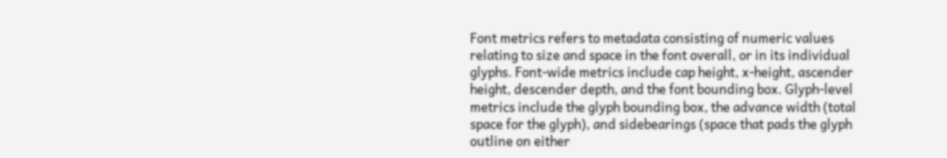Font metrics refers to metadata consisting of numeric values relating to size and space in the font overall, or in its individual glyphs. Font-wide metrics include cap height, x-height, ascender height, descender depth, and the font bounding box. Glyph-level metrics include the glyph bounding box, the advance width (total space for the glyph), and sidebearings (space that pads the glyph outline on either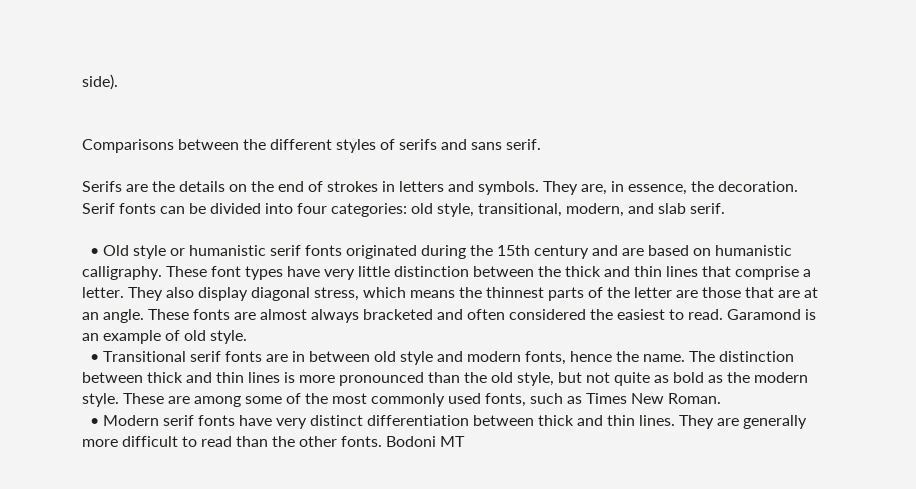side).


Comparisons between the different styles of serifs and sans serif.

Serifs are the details on the end of strokes in letters and symbols. They are, in essence, the decoration. Serif fonts can be divided into four categories: old style, transitional, modern, and slab serif.

  • Old style or humanistic serif fonts originated during the 15th century and are based on humanistic calligraphy. These font types have very little distinction between the thick and thin lines that comprise a letter. They also display diagonal stress, which means the thinnest parts of the letter are those that are at an angle. These fonts are almost always bracketed and often considered the easiest to read. Garamond is an example of old style.
  • Transitional serif fonts are in between old style and modern fonts, hence the name. The distinction between thick and thin lines is more pronounced than the old style, but not quite as bold as the modern style. These are among some of the most commonly used fonts, such as Times New Roman.
  • Modern serif fonts have very distinct differentiation between thick and thin lines. They are generally more difficult to read than the other fonts. Bodoni MT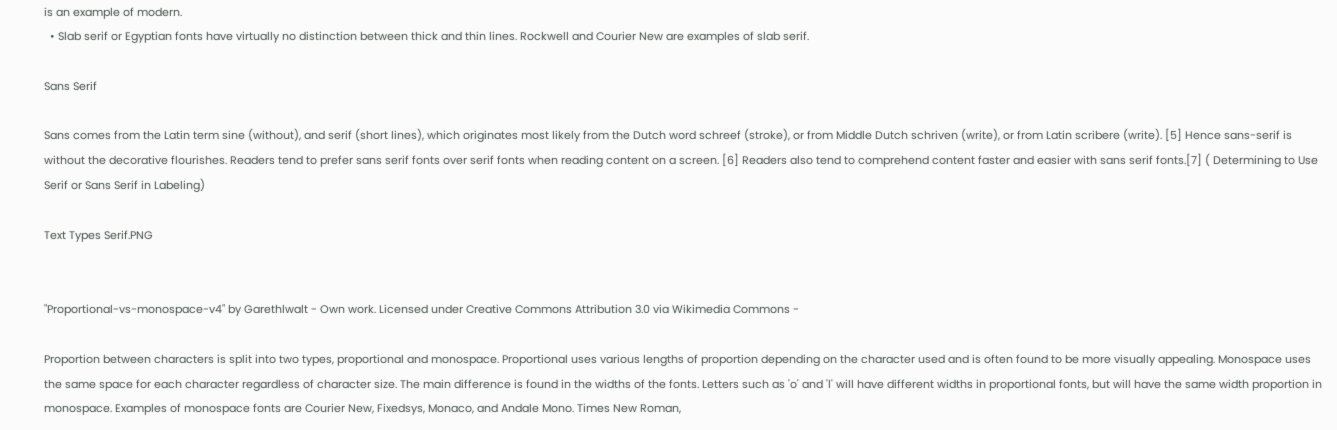is an example of modern.
  • Slab serif or Egyptian fonts have virtually no distinction between thick and thin lines. Rockwell and Courier New are examples of slab serif.

Sans Serif

Sans comes from the Latin term sine (without), and serif (short lines), which originates most likely from the Dutch word schreef (stroke), or from Middle Dutch schriven (write), or from Latin scribere (write). [5] Hence sans-serif is without the decorative flourishes. Readers tend to prefer sans serif fonts over serif fonts when reading content on a screen. [6] Readers also tend to comprehend content faster and easier with sans serif fonts.[7] ( Determining to Use Serif or Sans Serif in Labeling)

Text Types Serif.PNG


"Proportional-vs-monospace-v4" by Garethlwalt - Own work. Licensed under Creative Commons Attribution 3.0 via Wikimedia Commons -

Proportion between characters is split into two types, proportional and monospace. Proportional uses various lengths of proportion depending on the character used and is often found to be more visually appealing. Monospace uses the same space for each character regardless of character size. The main difference is found in the widths of the fonts. Letters such as 'o' and 'l' will have different widths in proportional fonts, but will have the same width proportion in monospace. Examples of monospace fonts are Courier New, Fixedsys, Monaco, and Andale Mono. Times New Roman,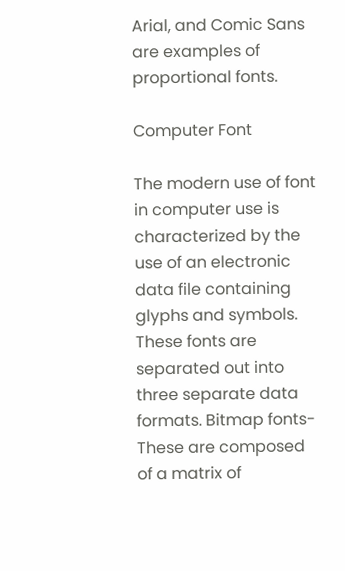Arial, and Comic Sans are examples of proportional fonts.

Computer Font

The modern use of font in computer use is characterized by the use of an electronic data file containing glyphs and symbols. These fonts are separated out into three separate data formats. Bitmap fonts- These are composed of a matrix of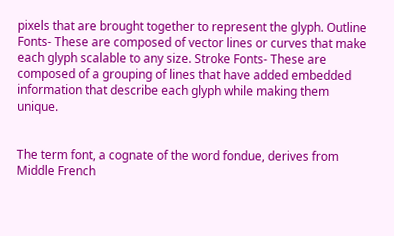pixels that are brought together to represent the glyph. Outline Fonts- These are composed of vector lines or curves that make each glyph scalable to any size. Stroke Fonts- These are composed of a grouping of lines that have added embedded information that describe each glyph while making them unique.


The term font, a cognate of the word fondue, derives from Middle French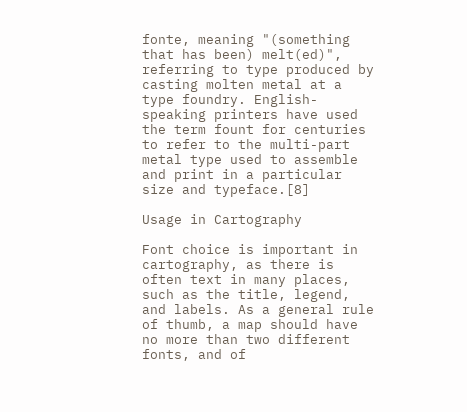fonte, meaning "(something that has been) melt(ed)", referring to type produced by casting molten metal at a type foundry. English-speaking printers have used the term fount for centuries to refer to the multi-part metal type used to assemble and print in a particular size and typeface.[8]

Usage in Cartography

Font choice is important in cartography, as there is often text in many places, such as the title, legend, and labels. As a general rule of thumb, a map should have no more than two different fonts, and of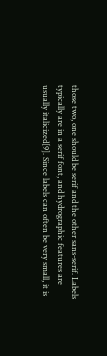those two, one should be serif and the other sans-serif. Labels typically are in a serif font, and hydrographic features are usually italicized[9]. Since labels can often be very small, it is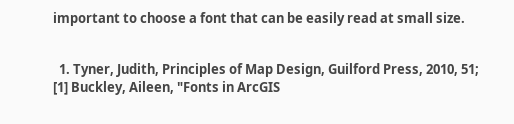important to choose a font that can be easily read at small size.


  1. Tyner, Judith, Principles of Map Design, Guilford Press, 2010, 51; [1] Buckley, Aileen, "Fonts in ArcGIS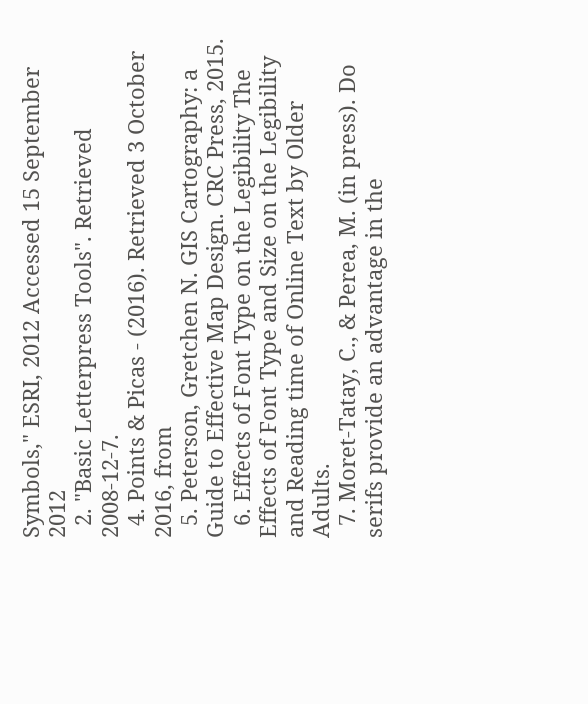Symbols," ESRI, 2012 Accessed 15 September 2012
  2. "Basic Letterpress Tools". Retrieved 2008-12-7.
  4. Points & Picas - (2016). Retrieved 3 October 2016, from
  5. Peterson, Gretchen N. GIS Cartography: a Guide to Effective Map Design. CRC Press, 2015.
  6. Effects of Font Type on the Legibility The Effects of Font Type and Size on the Legibility and Reading time of Online Text by Older Adults.
  7. Moret-Tatay, C., & Perea, M. (in press). Do serifs provide an advantage in the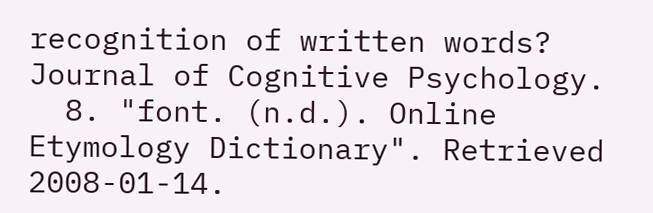recognition of written words? Journal of Cognitive Psychology.
  8. "font. (n.d.). Online Etymology Dictionary". Retrieved 2008-01-14.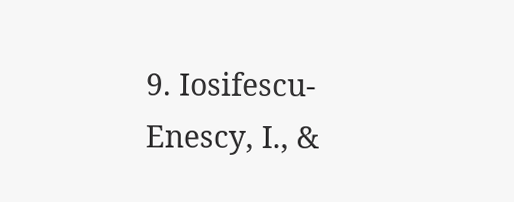9. Iosifescu-Enescy, I., &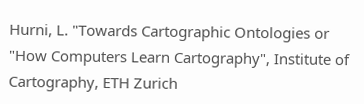Hurni, L. "Towards Cartographic Ontologies or "How Computers Learn Cartography", Institute of Cartography, ETH Zurich